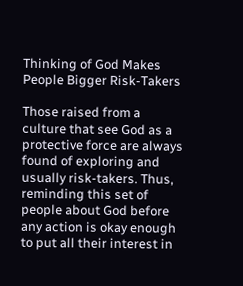Thinking of God Makes People Bigger Risk-Takers

Those raised from a culture that see God as a protective force are always found of exploring and usually risk-takers. Thus, reminding this set of people about God before any action is okay enough to put all their interest in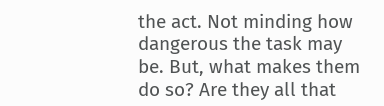the act. Not minding how dangerous the task may be. But, what makes them do so? Are they all that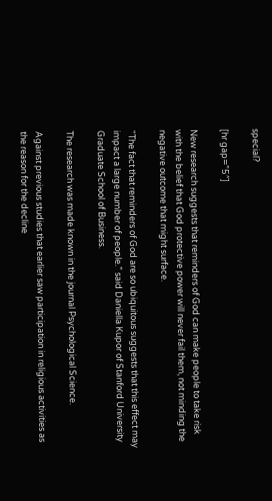special?

[hr gap=”5″]

New research suggests that reminders of God can make people to take risk with the belief that God protective power will never fail them, not minding the negative outcome that might surface.

“The fact that reminders of God are so ubiquitous suggests that this effect may impact a large number of people.” said Daniella Kupor of Stanford University Graduate School of Business.

The research was made known in the journal Psychological Science.

Against previous studies that earlier saw participation in religious activities as the reason for the decline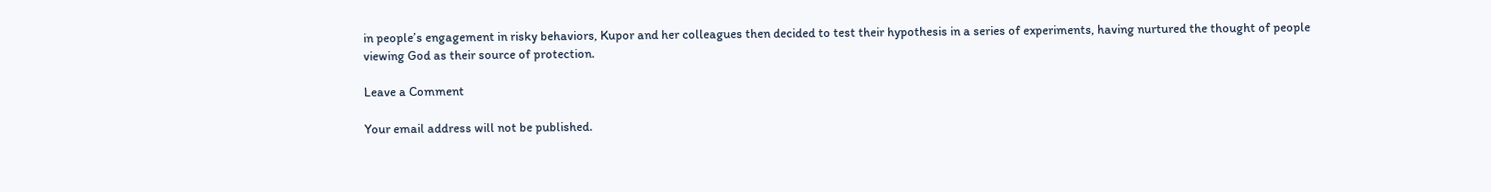in people’s engagement in risky behaviors, Kupor and her colleagues then decided to test their hypothesis in a series of experiments, having nurtured the thought of people viewing God as their source of protection.

Leave a Comment

Your email address will not be published.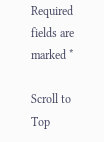Required fields are marked *

Scroll to Top